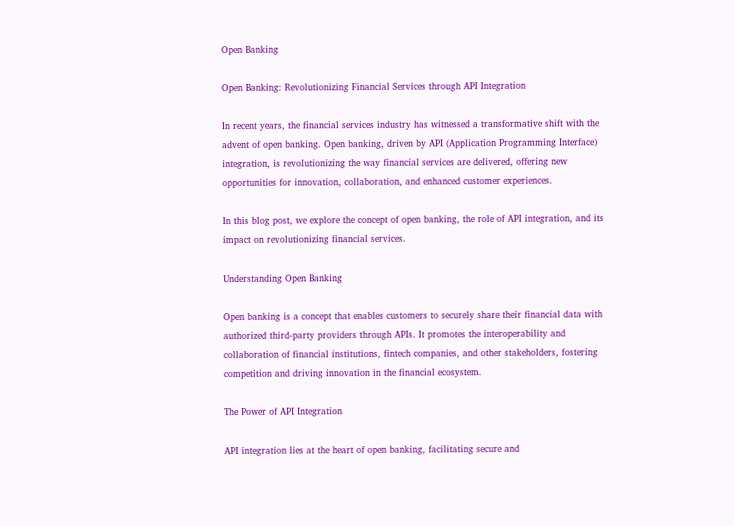Open Banking

Open Banking: Revolutionizing Financial Services through API Integration

In recent years, the financial services industry has witnessed a transformative shift with the advent of open banking. Open banking, driven by API (Application Programming Interface) integration, is revolutionizing the way financial services are delivered, offering new opportunities for innovation, collaboration, and enhanced customer experiences.

In this blog post, we explore the concept of open banking, the role of API integration, and its impact on revolutionizing financial services.

Understanding Open Banking

Open banking is a concept that enables customers to securely share their financial data with authorized third-party providers through APIs. It promotes the interoperability and collaboration of financial institutions, fintech companies, and other stakeholders, fostering competition and driving innovation in the financial ecosystem.

The Power of API Integration

API integration lies at the heart of open banking, facilitating secure and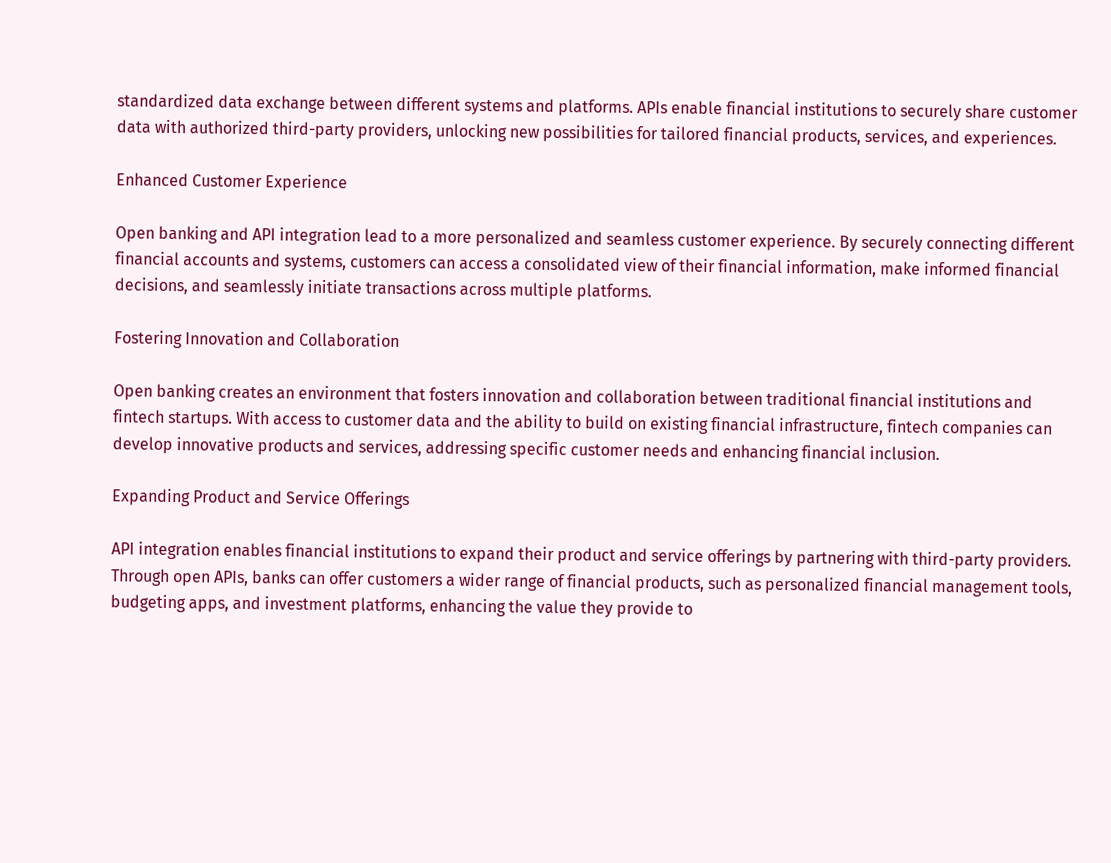standardized data exchange between different systems and platforms. APIs enable financial institutions to securely share customer data with authorized third-party providers, unlocking new possibilities for tailored financial products, services, and experiences.

Enhanced Customer Experience

Open banking and API integration lead to a more personalized and seamless customer experience. By securely connecting different financial accounts and systems, customers can access a consolidated view of their financial information, make informed financial decisions, and seamlessly initiate transactions across multiple platforms.

Fostering Innovation and Collaboration

Open banking creates an environment that fosters innovation and collaboration between traditional financial institutions and fintech startups. With access to customer data and the ability to build on existing financial infrastructure, fintech companies can develop innovative products and services, addressing specific customer needs and enhancing financial inclusion.

Expanding Product and Service Offerings

API integration enables financial institutions to expand their product and service offerings by partnering with third-party providers. Through open APIs, banks can offer customers a wider range of financial products, such as personalized financial management tools, budgeting apps, and investment platforms, enhancing the value they provide to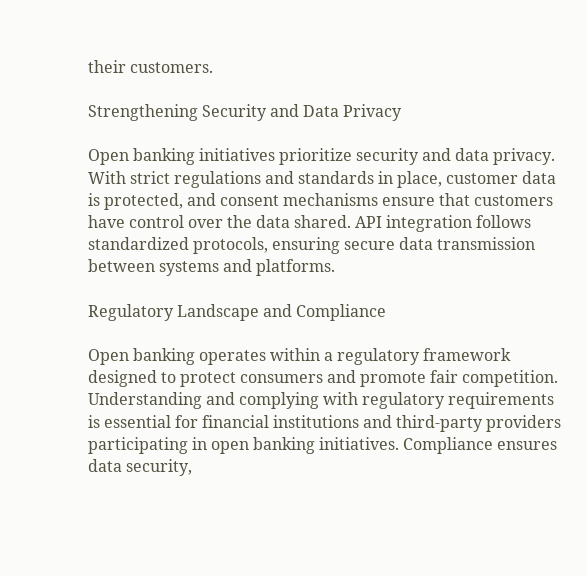their customers.

Strengthening Security and Data Privacy

Open banking initiatives prioritize security and data privacy. With strict regulations and standards in place, customer data is protected, and consent mechanisms ensure that customers have control over the data shared. API integration follows standardized protocols, ensuring secure data transmission between systems and platforms.

Regulatory Landscape and Compliance

Open banking operates within a regulatory framework designed to protect consumers and promote fair competition. Understanding and complying with regulatory requirements is essential for financial institutions and third-party providers participating in open banking initiatives. Compliance ensures data security,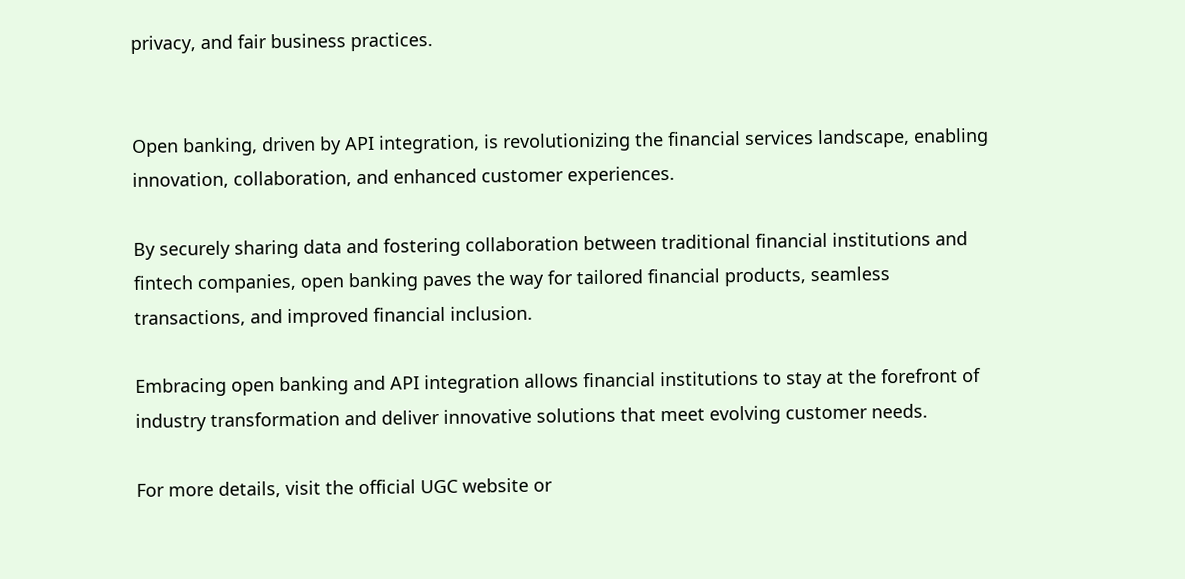privacy, and fair business practices.


Open banking, driven by API integration, is revolutionizing the financial services landscape, enabling innovation, collaboration, and enhanced customer experiences.

By securely sharing data and fostering collaboration between traditional financial institutions and fintech companies, open banking paves the way for tailored financial products, seamless transactions, and improved financial inclusion.

Embracing open banking and API integration allows financial institutions to stay at the forefront of industry transformation and deliver innovative solutions that meet evolving customer needs.

For more details, visit the official UGC website or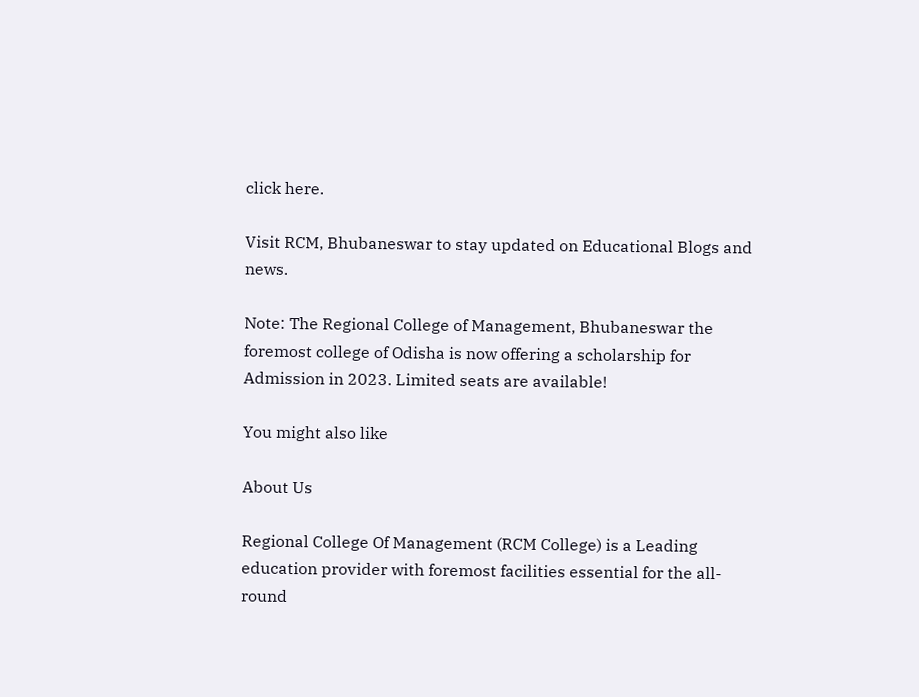click here.

Visit RCM, Bhubaneswar to stay updated on Educational Blogs and news.

Note: The Regional College of Management, Bhubaneswar the foremost college of Odisha is now offering a scholarship for Admission in 2023. Limited seats are available!

You might also like

About Us

Regional College Of Management (RCM College) is a Leading education provider with foremost facilities essential for the all-round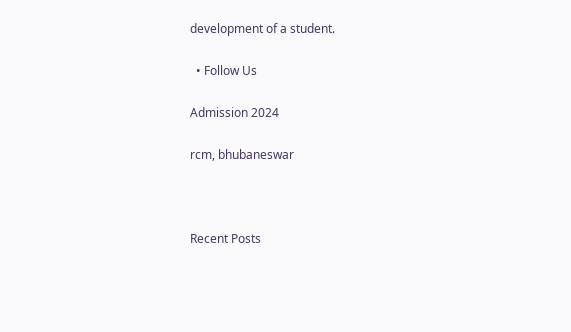development of a student.

  • Follow Us

Admission 2024

rcm, bhubaneswar



Recent Posts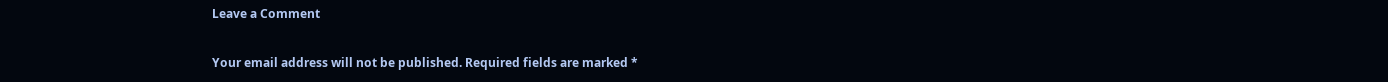Leave a Comment

Your email address will not be published. Required fields are marked *